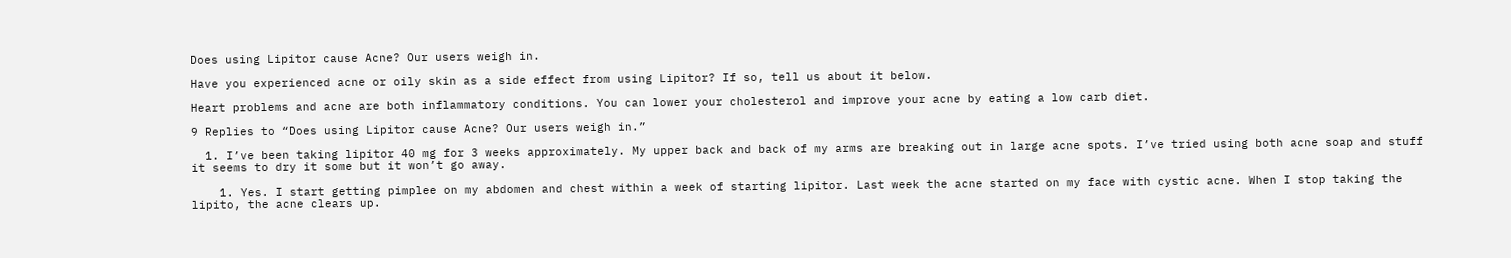Does using Lipitor cause Acne? Our users weigh in.

Have you experienced acne or oily skin as a side effect from using Lipitor? If so, tell us about it below.

Heart problems and acne are both inflammatory conditions. You can lower your cholesterol and improve your acne by eating a low carb diet.

9 Replies to “Does using Lipitor cause Acne? Our users weigh in.”

  1. I’ve been taking lipitor 40 mg for 3 weeks approximately. My upper back and back of my arms are breaking out in large acne spots. I’ve tried using both acne soap and stuff it seems to dry it some but it won’t go away.

    1. Yes. I start getting pimplee on my abdomen and chest within a week of starting lipitor. Last week the acne started on my face with cystic acne. When I stop taking the lipito, the acne clears up.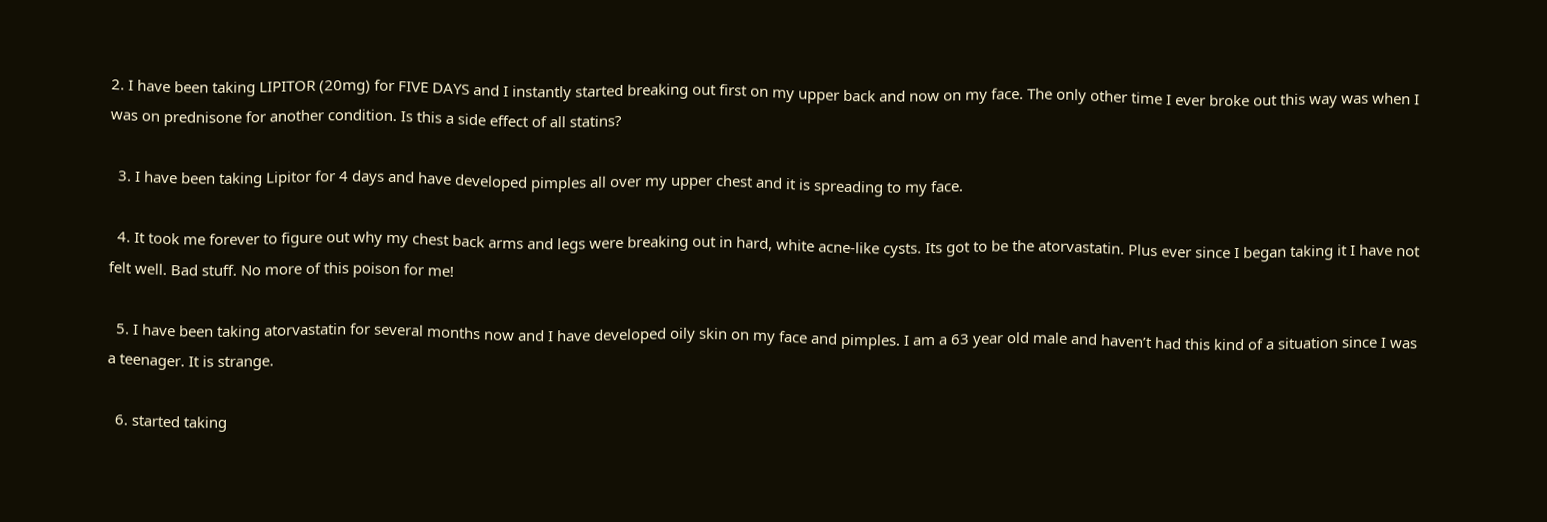2. I have been taking LIPITOR (20mg) for FIVE DAYS and I instantly started breaking out first on my upper back and now on my face. The only other time I ever broke out this way was when I was on prednisone for another condition. Is this a side effect of all statins?

  3. I have been taking Lipitor for 4 days and have developed pimples all over my upper chest and it is spreading to my face.

  4. It took me forever to figure out why my chest back arms and legs were breaking out in hard, white acne-like cysts. Its got to be the atorvastatin. Plus ever since I began taking it I have not felt well. Bad stuff. No more of this poison for me!

  5. I have been taking atorvastatin for several months now and I have developed oily skin on my face and pimples. I am a 63 year old male and haven’t had this kind of a situation since I was a teenager. It is strange.

  6. started taking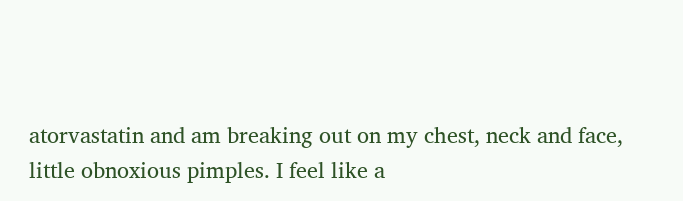atorvastatin and am breaking out on my chest, neck and face, little obnoxious pimples. I feel like a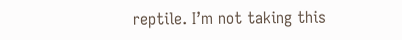reptile. I’m not taking this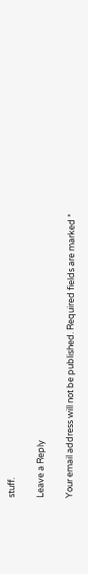stuff.

Leave a Reply

Your email address will not be published. Required fields are marked *